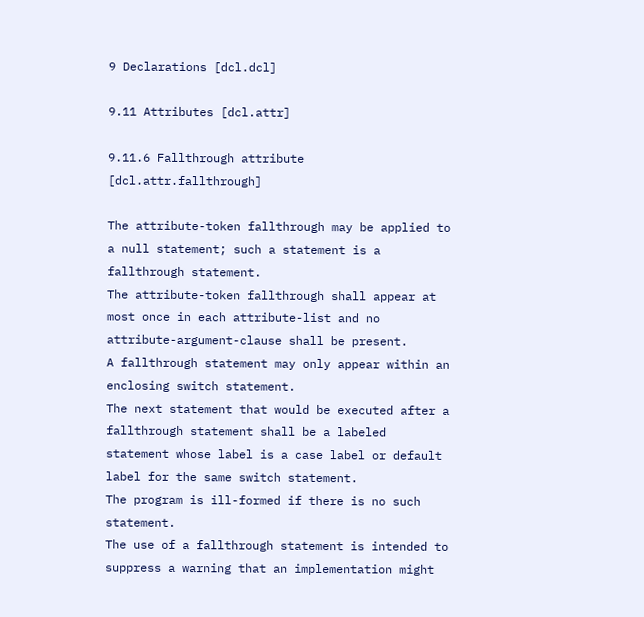9 Declarations [dcl.dcl]

9.11 Attributes [dcl.attr]

9.11.6 Fallthrough attribute [dcl.attr.fallthrough]

The attribute-token fallthrough may be applied to a null statement; such a statement is a fallthrough statement.
The attribute-token fallthrough shall appear at most once in each attribute-list and no attribute-argument-clause shall be present.
A fallthrough statement may only appear within an enclosing switch statement.
The next statement that would be executed after a fallthrough statement shall be a labeled statement whose label is a case label or default label for the same switch statement.
The program is ill-formed if there is no such statement.
The use of a fallthrough statement is intended to suppress a warning that an implementation might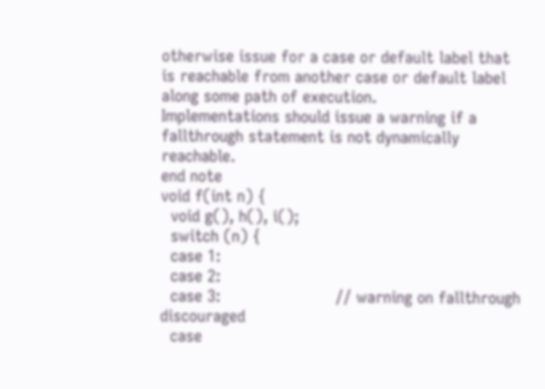otherwise issue for a case or default label that is reachable from another case or default label along some path of execution.
Implementations should issue a warning if a fallthrough statement is not dynamically reachable.
end note
void f(int n) {
  void g(), h(), i();
  switch (n) {
  case 1:
  case 2:
  case 3:                       // warning on fallthrough discouraged
  case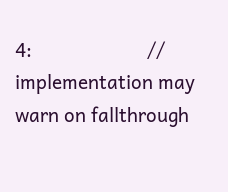4:                       // implementation may warn on fallthrough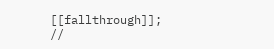[[fallthrough]];            //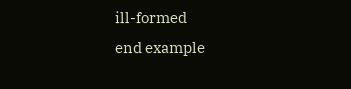ill-formed
end example